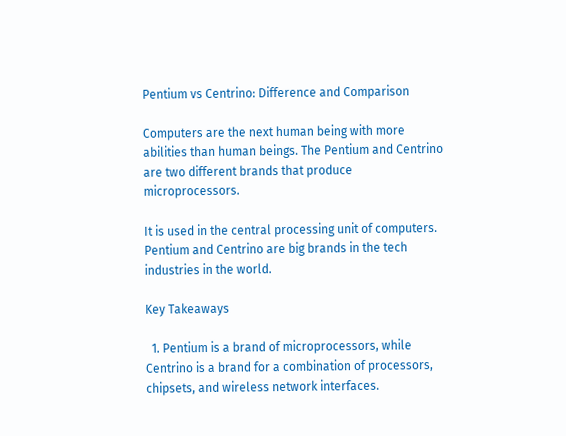Pentium vs Centrino: Difference and Comparison

Computers are the next human being with more abilities than human beings. The Pentium and Centrino are two different brands that produce microprocessors.

It is used in the central processing unit of computers. Pentium and Centrino are big brands in the tech industries in the world.

Key Takeaways

  1. Pentium is a brand of microprocessors, while Centrino is a brand for a combination of processors, chipsets, and wireless network interfaces.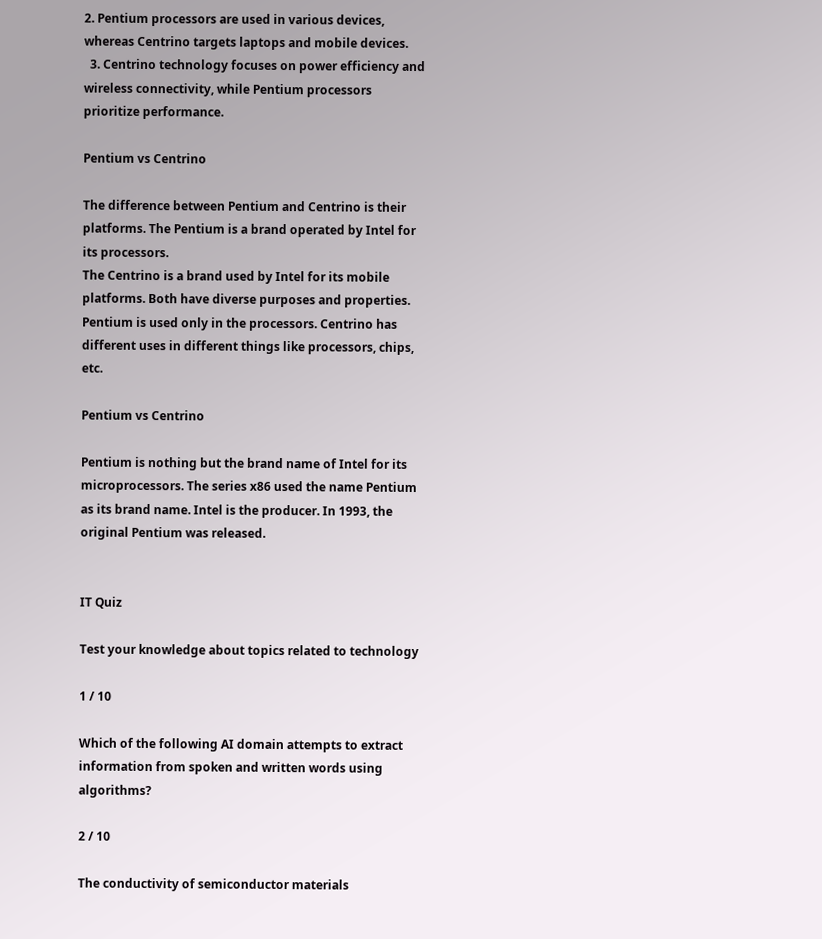2. Pentium processors are used in various devices, whereas Centrino targets laptops and mobile devices.
  3. Centrino technology focuses on power efficiency and wireless connectivity, while Pentium processors prioritize performance.

Pentium vs Centrino

The difference between Pentium and Centrino is their platforms. The Pentium is a brand operated by Intel for its processors.
The Centrino is a brand used by Intel for its mobile platforms. Both have diverse purposes and properties. Pentium is used only in the processors. Centrino has different uses in different things like processors, chips, etc.

Pentium vs Centrino

Pentium is nothing but the brand name of Intel for its microprocessors. The series x86 used the name Pentium as its brand name. Intel is the producer. In 1993, the original Pentium was released.


IT Quiz

Test your knowledge about topics related to technology

1 / 10

Which of the following AI domain attempts to extract information from spoken and written words using algorithms?

2 / 10

The conductivity of semiconductor materials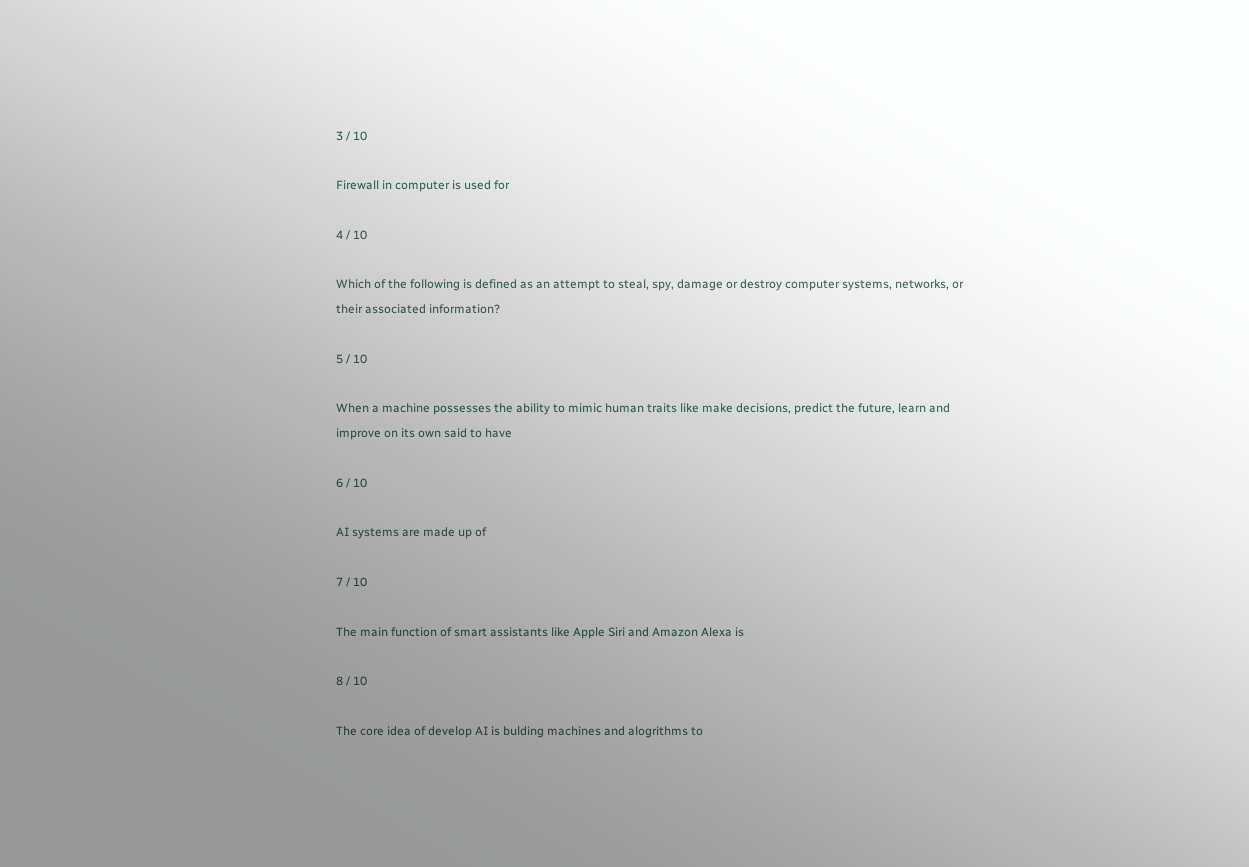3 / 10

Firewall in computer is used for

4 / 10

Which of the following is defined as an attempt to steal, spy, damage or destroy computer systems, networks, or their associated information?

5 / 10

When a machine possesses the ability to mimic human traits like make decisions, predict the future, learn and improve on its own said to have

6 / 10

AI systems are made up of

7 / 10

The main function of smart assistants like Apple Siri and Amazon Alexa is

8 / 10

The core idea of develop AI is bulding machines and alogrithms to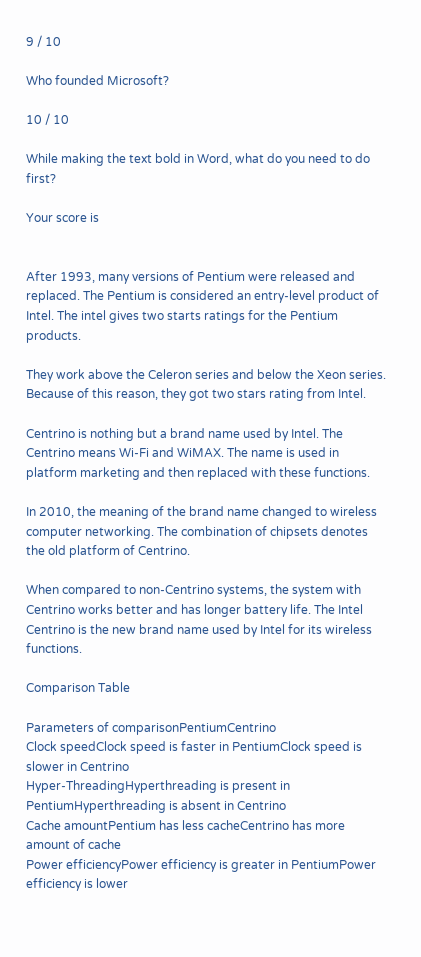9 / 10

Who founded Microsoft?

10 / 10

While making the text bold in Word, what do you need to do first?

Your score is


After 1993, many versions of Pentium were released and replaced. The Pentium is considered an entry-level product of Intel. The intel gives two starts ratings for the Pentium products.

They work above the Celeron series and below the Xeon series. Because of this reason, they got two stars rating from Intel.

Centrino is nothing but a brand name used by Intel. The Centrino means Wi-Fi and WiMAX. The name is used in platform marketing and then replaced with these functions.

In 2010, the meaning of the brand name changed to wireless computer networking. The combination of chipsets denotes the old platform of Centrino.

When compared to non-Centrino systems, the system with Centrino works better and has longer battery life. The Intel Centrino is the new brand name used by Intel for its wireless functions.

Comparison Table

Parameters of comparisonPentiumCentrino
Clock speedClock speed is faster in PentiumClock speed is slower in Centrino
Hyper-ThreadingHyperthreading is present in PentiumHyperthreading is absent in Centrino
Cache amountPentium has less cacheCentrino has more amount of cache
Power efficiencyPower efficiency is greater in PentiumPower efficiency is lower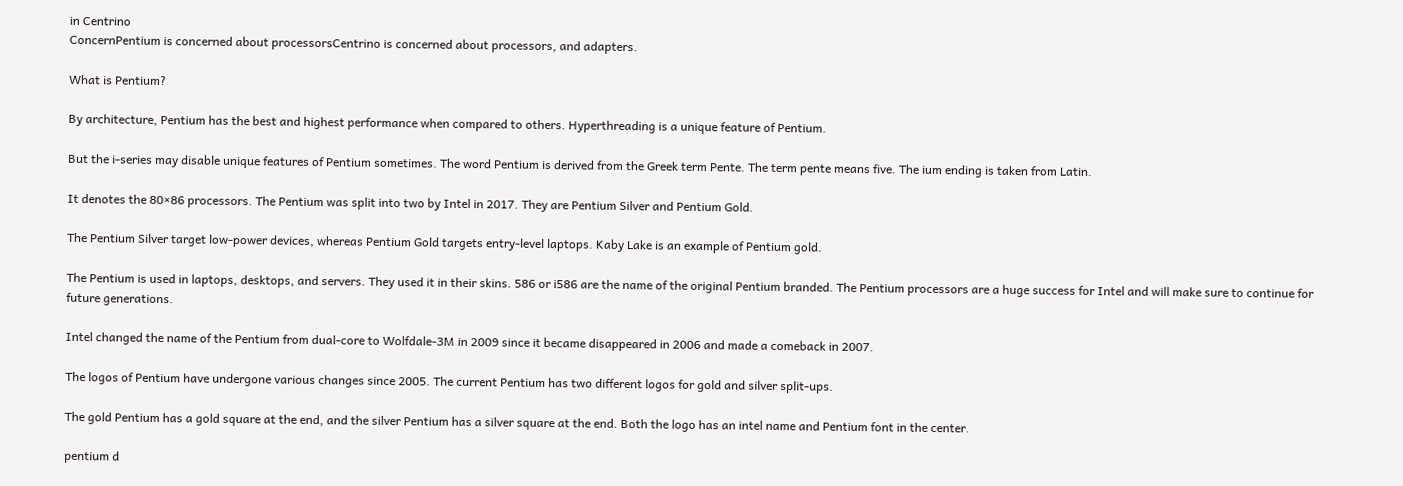in Centrino
ConcernPentium is concerned about processorsCentrino is concerned about processors, and adapters.

What is Pentium?

By architecture, Pentium has the best and highest performance when compared to others. Hyperthreading is a unique feature of Pentium.

But the i-series may disable unique features of Pentium sometimes. The word Pentium is derived from the Greek term Pente. The term pente means five. The ium ending is taken from Latin.

It denotes the 80×86 processors. The Pentium was split into two by Intel in 2017. They are Pentium Silver and Pentium Gold.

The Pentium Silver target low-power devices, whereas Pentium Gold targets entry-level laptops. Kaby Lake is an example of Pentium gold.

The Pentium is used in laptops, desktops, and servers. They used it in their skins. 586 or i586 are the name of the original Pentium branded. The Pentium processors are a huge success for Intel and will make sure to continue for future generations.

Intel changed the name of the Pentium from dual-core to Wolfdale-3M in 2009 since it became disappeared in 2006 and made a comeback in 2007.

The logos of Pentium have undergone various changes since 2005. The current Pentium has two different logos for gold and silver split-ups.

The gold Pentium has a gold square at the end, and the silver Pentium has a silver square at the end. Both the logo has an intel name and Pentium font in the center.

pentium d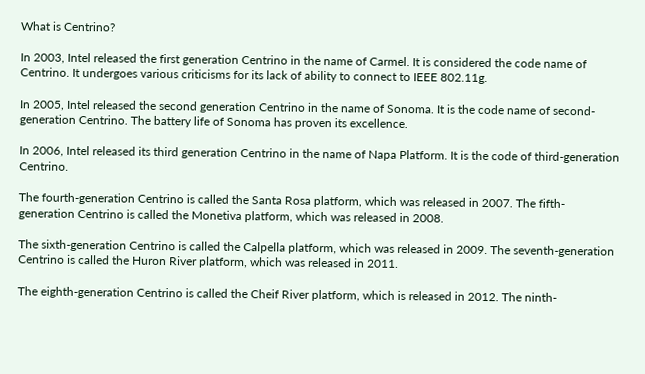What is Centrino?

In 2003, Intel released the first generation Centrino in the name of Carmel. It is considered the code name of Centrino. It undergoes various criticisms for its lack of ability to connect to IEEE 802.11g.

In 2005, Intel released the second generation Centrino in the name of Sonoma. It is the code name of second-generation Centrino. The battery life of Sonoma has proven its excellence.

In 2006, Intel released its third generation Centrino in the name of Napa Platform. It is the code of third-generation Centrino.

The fourth-generation Centrino is called the Santa Rosa platform, which was released in 2007. The fifth-generation Centrino is called the Monetiva platform, which was released in 2008.

The sixth-generation Centrino is called the Calpella platform, which was released in 2009. The seventh-generation Centrino is called the Huron River platform, which was released in 2011.

The eighth-generation Centrino is called the Cheif River platform, which is released in 2012. The ninth-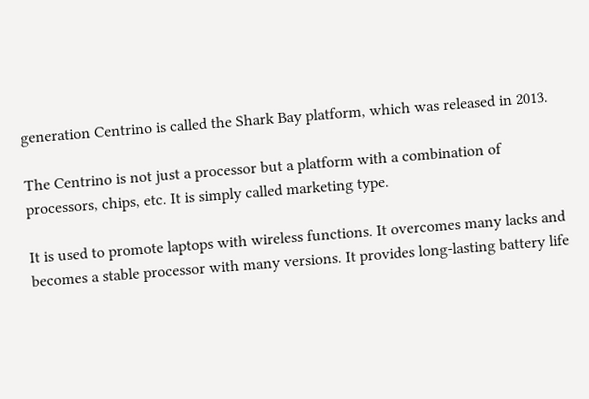generation Centrino is called the Shark Bay platform, which was released in 2013.

The Centrino is not just a processor but a platform with a combination of processors, chips, etc. It is simply called marketing type.

It is used to promote laptops with wireless functions. It overcomes many lacks and becomes a stable processor with many versions. It provides long-lasting battery life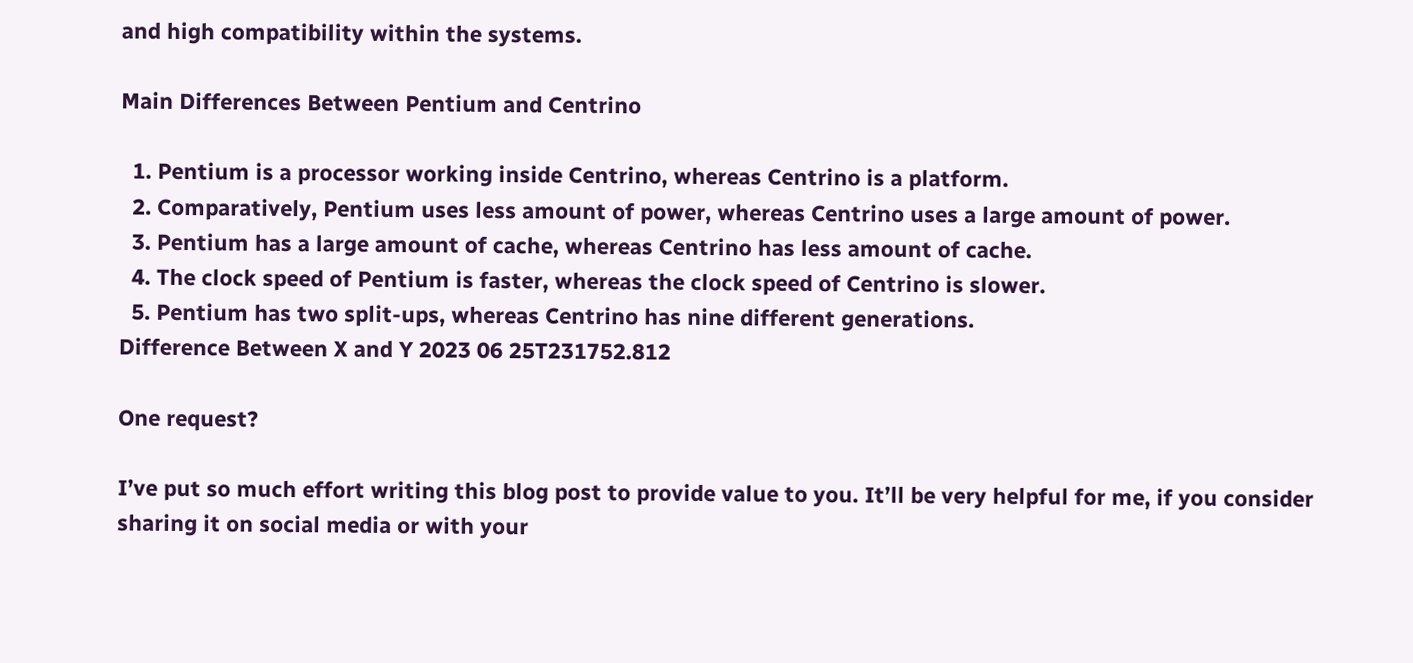and high compatibility within the systems.

Main Differences Between Pentium and Centrino

  1. Pentium is a processor working inside Centrino, whereas Centrino is a platform.
  2. Comparatively, Pentium uses less amount of power, whereas Centrino uses a large amount of power.
  3. Pentium has a large amount of cache, whereas Centrino has less amount of cache.
  4. The clock speed of Pentium is faster, whereas the clock speed of Centrino is slower.
  5. Pentium has two split-ups, whereas Centrino has nine different generations.
Difference Between X and Y 2023 06 25T231752.812

One request?

I’ve put so much effort writing this blog post to provide value to you. It’ll be very helpful for me, if you consider sharing it on social media or with your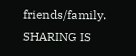friends/family. SHARING IS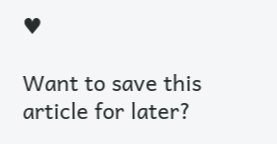♥

Want to save this article for later?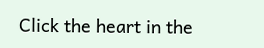Click the heart in the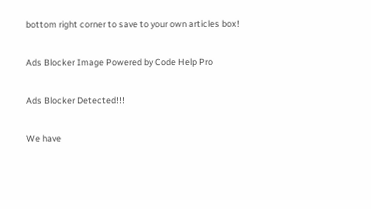bottom right corner to save to your own articles box!

Ads Blocker Image Powered by Code Help Pro

Ads Blocker Detected!!!

We have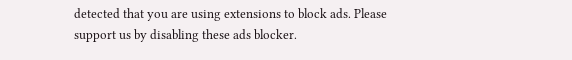detected that you are using extensions to block ads. Please support us by disabling these ads blocker.